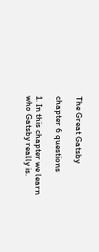The Great Gatsby

chapter 6 questions

1. In this chapter we learn who Gatsby really is.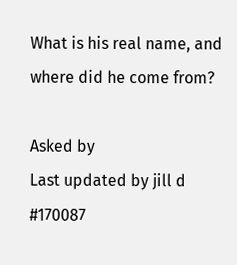What is his real name, and where did he come from?

Asked by
Last updated by jill d #170087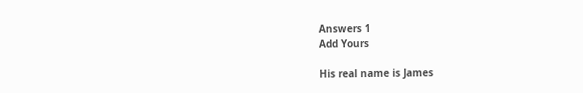Answers 1
Add Yours

His real name is James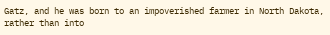Gatz, and he was born to an impoverished farmer in North Dakota, rather than into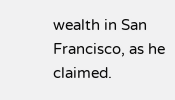wealth in San Francisco, as he claimed.